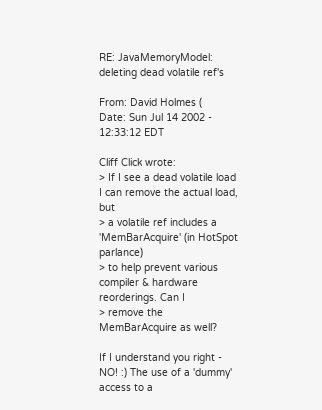RE: JavaMemoryModel: deleting dead volatile ref's

From: David Holmes (
Date: Sun Jul 14 2002 - 12:33:12 EDT

Cliff Click wrote:
> If I see a dead volatile load I can remove the actual load, but
> a volatile ref includes a 'MemBarAcquire' (in HotSpot parlance)
> to help prevent various compiler & hardware reorderings. Can I
> remove the MemBarAcquire as well?

If I understand you right - NO! :) The use of a 'dummy' access to a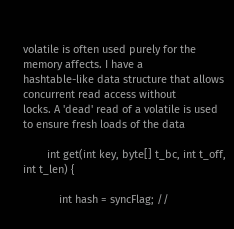volatile is often used purely for the memory affects. I have a
hashtable-like data structure that allows concurrent read access without
locks. A 'dead' read of a volatile is used to ensure fresh loads of the data

        int get(int key, byte[] t_bc, int t_off, int t_len) {

            int hash = syncFlag; //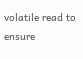volatile read to ensure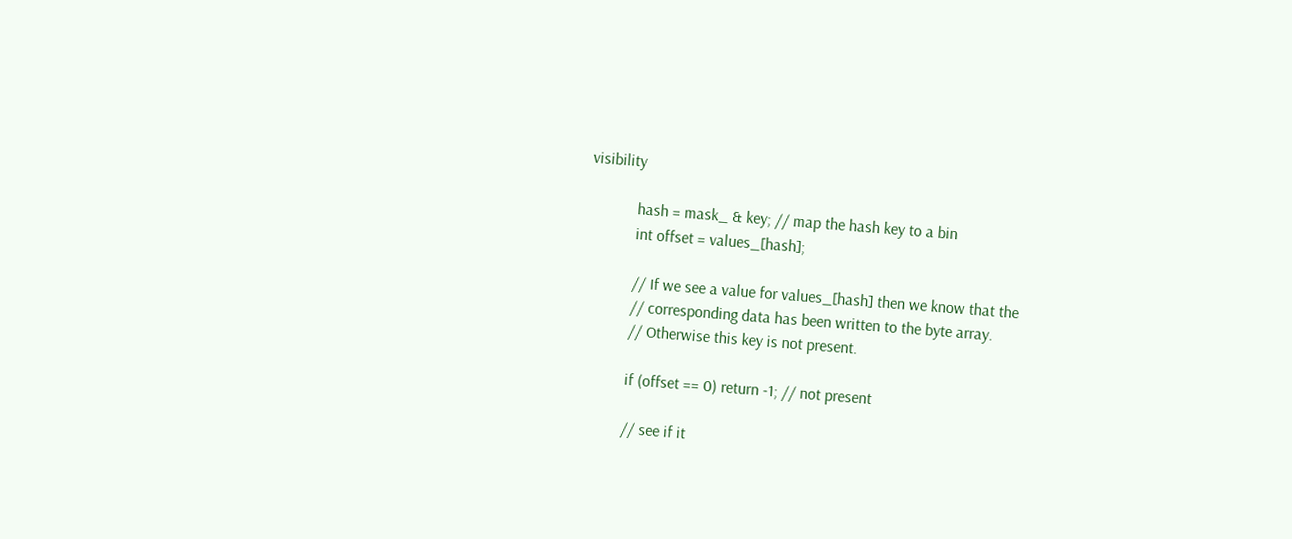visibility

            hash = mask_ & key; // map the hash key to a bin
            int offset = values_[hash];

            // If we see a value for values_[hash] then we know that the
            // corresponding data has been written to the byte array.
            // Otherwise this key is not present.

            if (offset == 0) return -1; // not present

            // see if it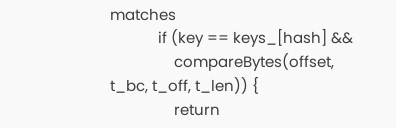matches
            if (key == keys_[hash] &&
                compareBytes(offset, t_bc, t_off, t_len)) {
                return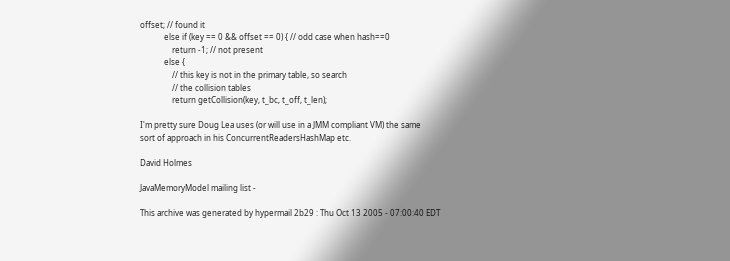offset; // found it
            else if (key == 0 && offset == 0) { // odd case when hash==0
                return -1; // not present
            else {
                // this key is not in the primary table, so search
                // the collision tables
                return getCollision(key, t_bc, t_off, t_len);

I'm pretty sure Doug Lea uses (or will use in a JMM compliant VM) the same
sort of approach in his ConcurrentReadersHashMap etc.

David Holmes

JavaMemoryModel mailing list -

This archive was generated by hypermail 2b29 : Thu Oct 13 2005 - 07:00:40 EDT